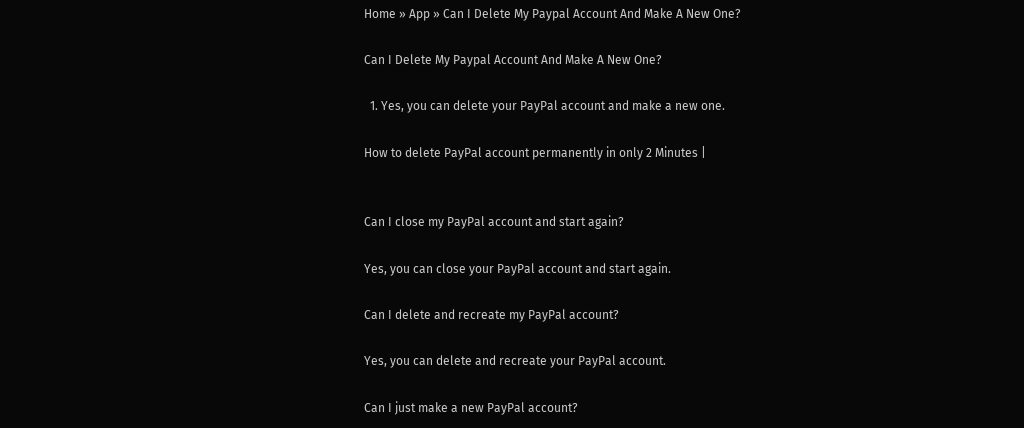Home » App » Can I Delete My Paypal Account And Make A New One?

Can I Delete My Paypal Account And Make A New One?

  1. Yes, you can delete your PayPal account and make a new one.

How to delete PayPal account permanently in only 2 Minutes |


Can I close my PayPal account and start again?

Yes, you can close your PayPal account and start again.

Can I delete and recreate my PayPal account?

Yes, you can delete and recreate your PayPal account.

Can I just make a new PayPal account?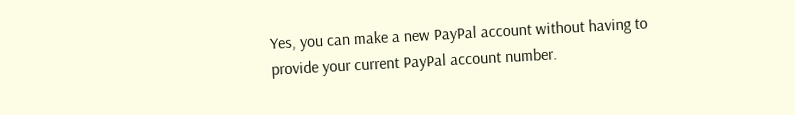Yes, you can make a new PayPal account without having to provide your current PayPal account number.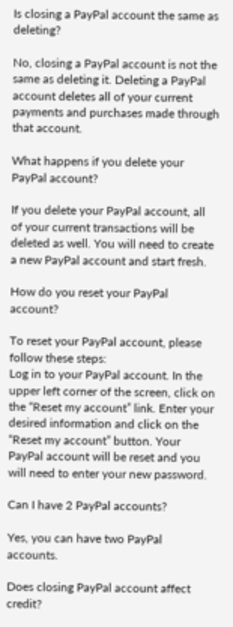Is closing a PayPal account the same as deleting?

No, closing a PayPal account is not the same as deleting it. Deleting a PayPal account deletes all of your current payments and purchases made through that account.

What happens if you delete your PayPal account?

If you delete your PayPal account, all of your current transactions will be deleted as well. You will need to create a new PayPal account and start fresh.

How do you reset your PayPal account?

To reset your PayPal account, please follow these steps:
Log in to your PayPal account. In the upper left corner of the screen, click on the “Reset my account” link. Enter your desired information and click on the “Reset my account” button. Your PayPal account will be reset and you will need to enter your new password.

Can I have 2 PayPal accounts?

Yes, you can have two PayPal accounts.

Does closing PayPal account affect credit?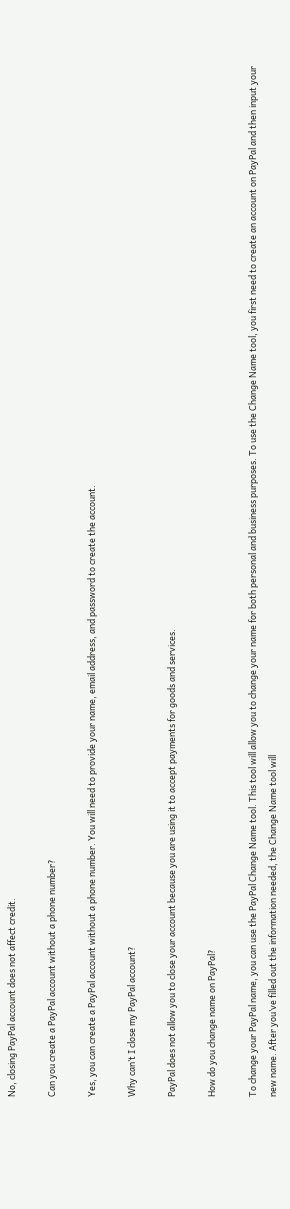No, closing PayPal account does not affect credit.

Can you create a PayPal account without a phone number?

Yes, you can create a PayPal account without a phone number. You will need to provide your name, email address, and password to create the account.

Why can’t I close my PayPal account?

PayPal does not allow you to close your account because you are using it to accept payments for goods and services.

How do you change name on PayPal?

To change your PayPal name, you can use the PayPal Change Name tool. This tool will allow you to change your name for both personal and business purposes. To use the Change Name tool, you first need to create an account on PayPal and then input your new name. After you’ve filled out the information needed, the Change Name tool will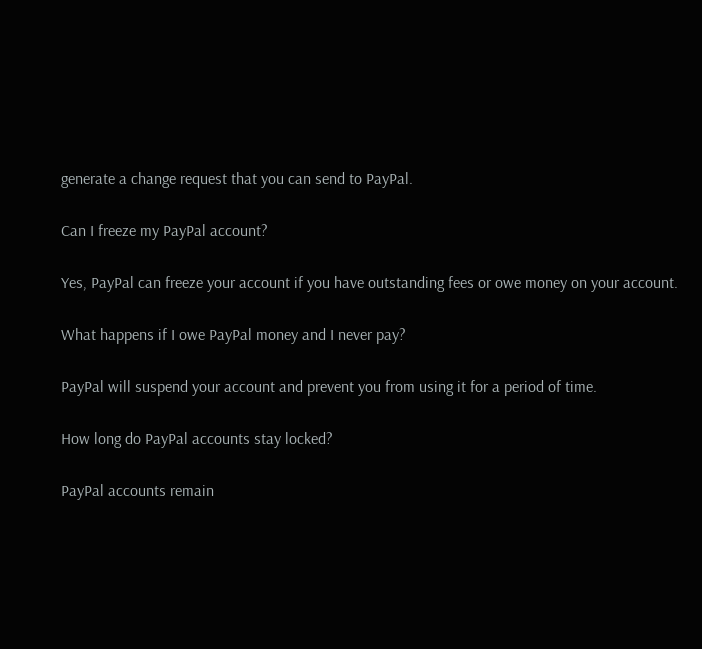generate a change request that you can send to PayPal.

Can I freeze my PayPal account?

Yes, PayPal can freeze your account if you have outstanding fees or owe money on your account.

What happens if I owe PayPal money and I never pay?

PayPal will suspend your account and prevent you from using it for a period of time.

How long do PayPal accounts stay locked?

PayPal accounts remain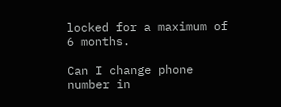locked for a maximum of 6 months.

Can I change phone number in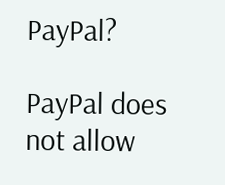PayPal?

PayPal does not allow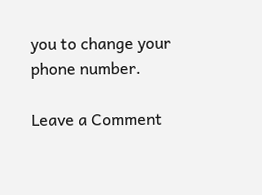you to change your phone number.

Leave a Comment